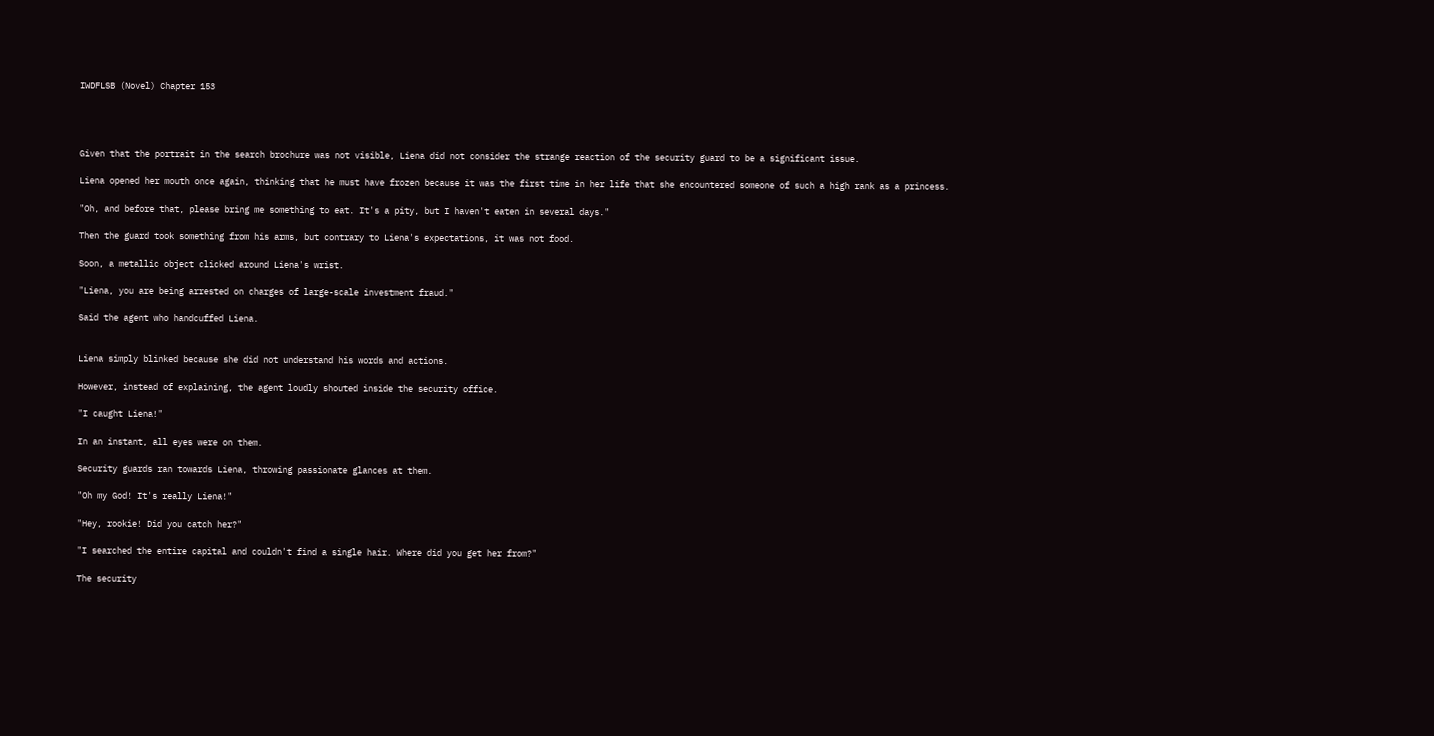IWDFLSB (Novel) Chapter 153




Given that the portrait in the search brochure was not visible, Liena did not consider the strange reaction of the security guard to be a significant issue.

Liena opened her mouth once again, thinking that he must have frozen because it was the first time in her life that she encountered someone of such a high rank as a princess.

"Oh, and before that, please bring me something to eat. It's a pity, but I haven't eaten in several days."

Then the guard took something from his arms, but contrary to Liena's expectations, it was not food.

Soon, a metallic object clicked around Liena's wrist.

"Liena, you are being arrested on charges of large-scale investment fraud."

Said the agent who handcuffed Liena.


Liena simply blinked because she did not understand his words and actions.

However, instead of explaining, the agent loudly shouted inside the security office.

"I caught Liena!"

In an instant, all eyes were on them.

Security guards ran towards Liena, throwing passionate glances at them.

"Oh my God! It's really Liena!"

"Hey, rookie! Did you catch her?"

"I searched the entire capital and couldn't find a single hair. Where did you get her from?"

The security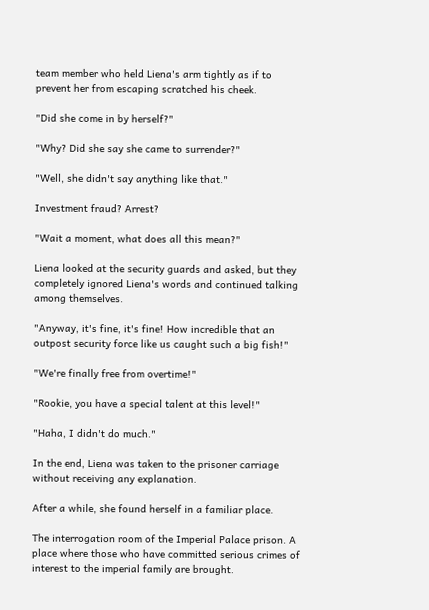team member who held Liena's arm tightly as if to prevent her from escaping scratched his cheek.

"Did she come in by herself?"

"Why? Did she say she came to surrender?"

"Well, she didn't say anything like that."

Investment fraud? Arrest?

"Wait a moment, what does all this mean?"

Liena looked at the security guards and asked, but they completely ignored Liena's words and continued talking among themselves.

"Anyway, it's fine, it's fine! How incredible that an outpost security force like us caught such a big fish!"

"We're finally free from overtime!"

"Rookie, you have a special talent at this level!"

"Haha, I didn't do much."

In the end, Liena was taken to the prisoner carriage without receiving any explanation.

After a while, she found herself in a familiar place.

The interrogation room of the Imperial Palace prison. A place where those who have committed serious crimes of interest to the imperial family are brought.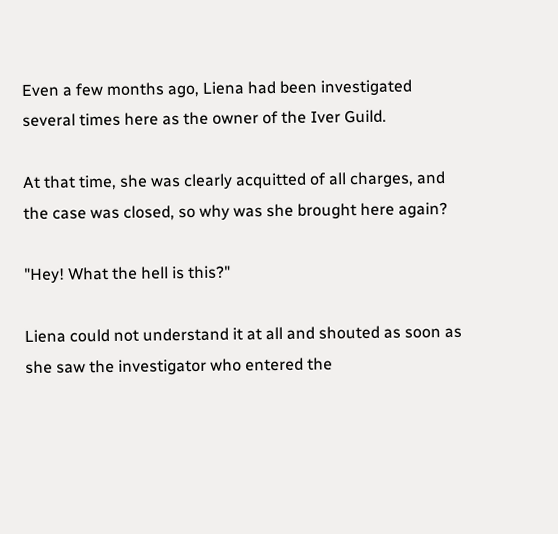Even a few months ago, Liena had been investigated several times here as the owner of the Iver Guild.

At that time, she was clearly acquitted of all charges, and the case was closed, so why was she brought here again?

"Hey! What the hell is this?"

Liena could not understand it at all and shouted as soon as she saw the investigator who entered the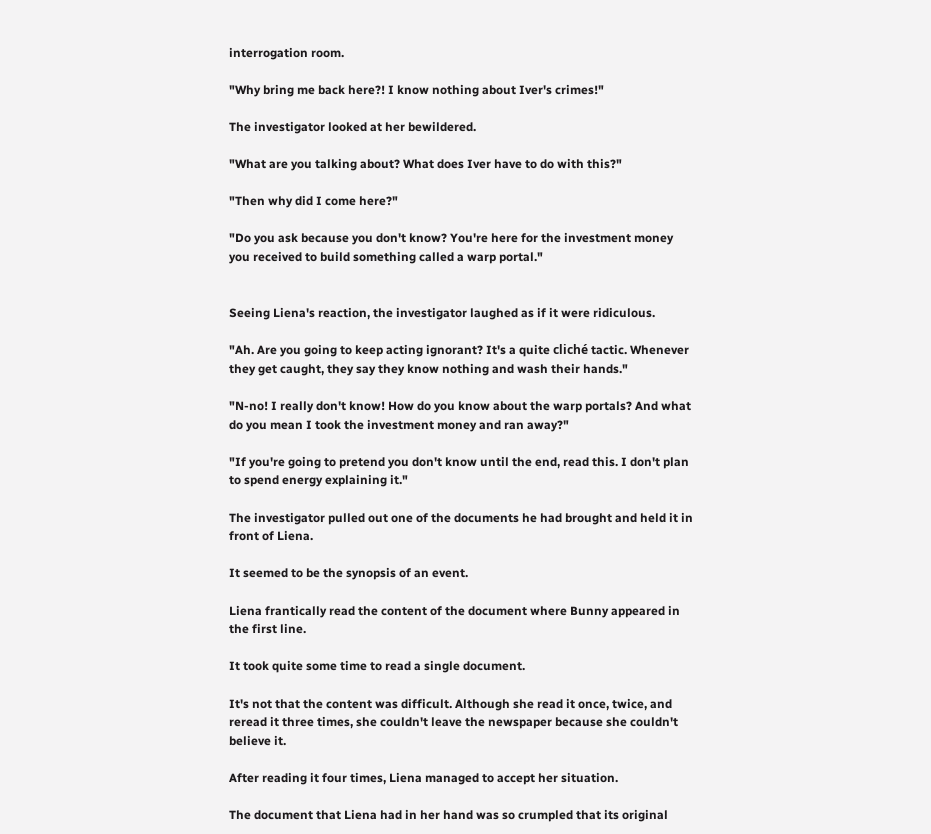interrogation room.

"Why bring me back here?! I know nothing about Iver's crimes!"

The investigator looked at her bewildered.

"What are you talking about? What does Iver have to do with this?"

"Then why did I come here?"

"Do you ask because you don't know? You're here for the investment money you received to build something called a warp portal."


Seeing Liena's reaction, the investigator laughed as if it were ridiculous.

"Ah. Are you going to keep acting ignorant? It's a quite cliché tactic. Whenever they get caught, they say they know nothing and wash their hands."

"N-no! I really don't know! How do you know about the warp portals? And what do you mean I took the investment money and ran away?"

"If you're going to pretend you don't know until the end, read this. I don't plan to spend energy explaining it."

The investigator pulled out one of the documents he had brought and held it in front of Liena.

It seemed to be the synopsis of an event.

Liena frantically read the content of the document where Bunny appeared in the first line.

It took quite some time to read a single document.

It's not that the content was difficult. Although she read it once, twice, and reread it three times, she couldn't leave the newspaper because she couldn't believe it.

After reading it four times, Liena managed to accept her situation.

The document that Liena had in her hand was so crumpled that its original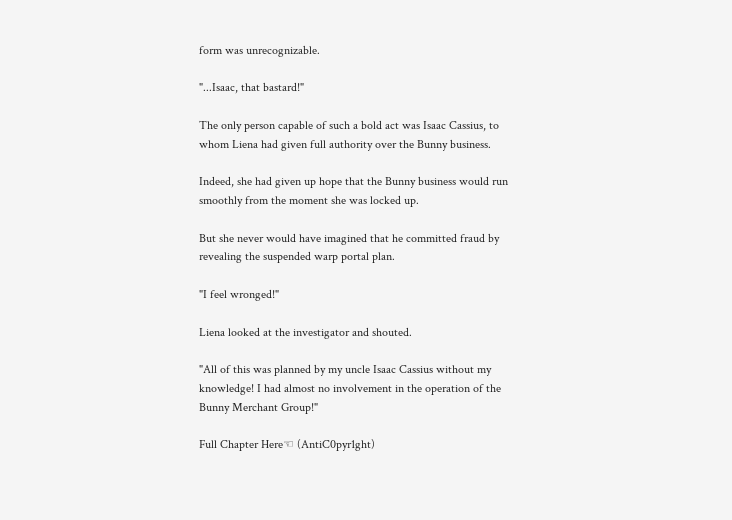form was unrecognizable.

"...Isaac, that bastard!"

The only person capable of such a bold act was Isaac Cassius, to whom Liena had given full authority over the Bunny business.

Indeed, she had given up hope that the Bunny business would run smoothly from the moment she was locked up.

But she never would have imagined that he committed fraud by revealing the suspended warp portal plan.

"I feel wronged!"

Liena looked at the investigator and shouted.

"All of this was planned by my uncle Isaac Cassius without my knowledge! I had almost no involvement in the operation of the Bunny Merchant Group!"

Full Chapter Here☜ (AntiC0pyr1ght)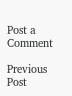Post a Comment

Previous Post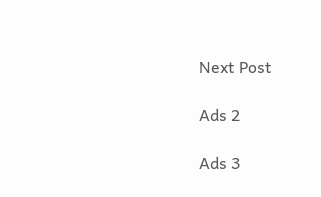Next Post

Ads 2

Ads 3